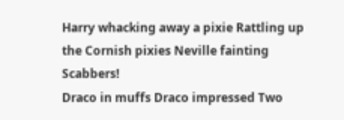Harry whacking away a pixie Rattling up the Cornish pixies Neville fainting Scabbers!
Draco in muffs Draco impressed Two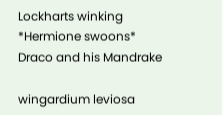Lockharts winking *Hermione swoons* Draco and his Mandrake

wingardium leviosa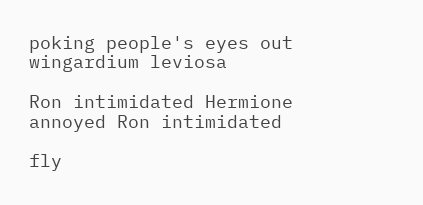poking people's eyes out wingardium leviosa

Ron intimidated Hermione annoyed Ron intimidated

fly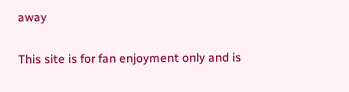away

This site is for fan enjoyment only and is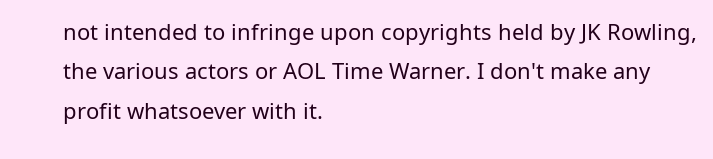not intended to infringe upon copyrights held by JK Rowling, the various actors or AOL Time Warner. I don't make any profit whatsoever with it.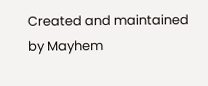Created and maintained by Mayhem